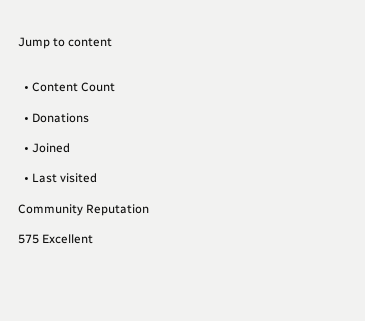Jump to content


  • Content Count

  • Donations

  • Joined

  • Last visited

Community Reputation

575 Excellent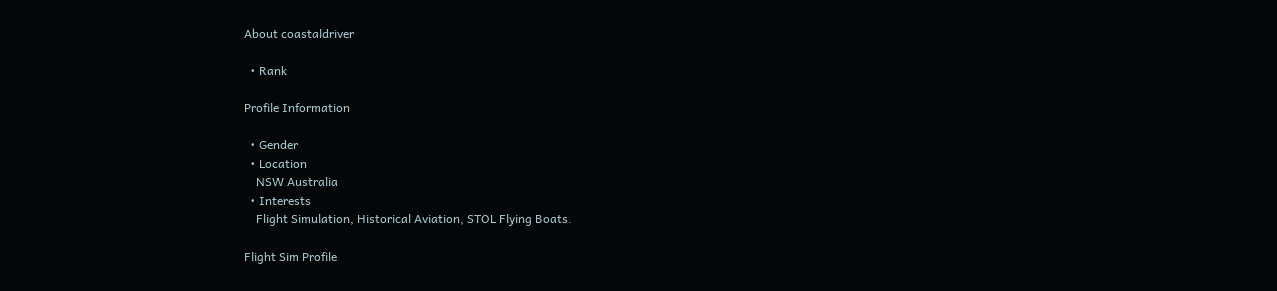About coastaldriver

  • Rank

Profile Information

  • Gender
  • Location
    NSW Australia
  • Interests
    Flight Simulation, Historical Aviation, STOL Flying Boats.

Flight Sim Profile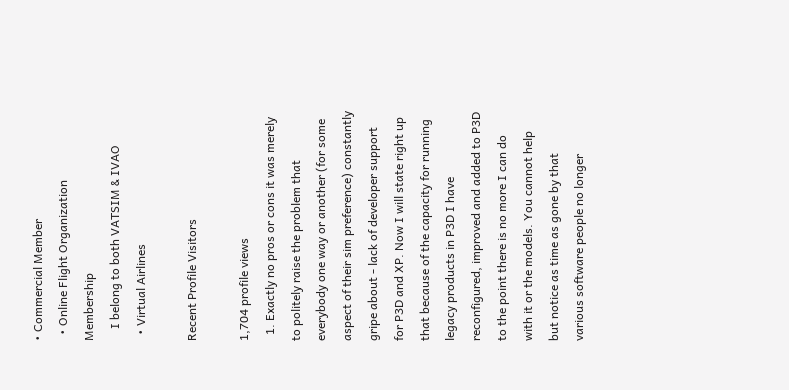• Commercial Member
  • Online Flight Organization Membership
    I belong to both VATSIM & IVAO
  • Virtual Airlines

Recent Profile Visitors

1,704 profile views
  1. Exactly no pros or cons it was merely to politely raise the problem that everybody one way or another (for some aspect of their sim preference) constantly gripe about - lack of developer support for P3D and XP. Now I will state right up that because of the capacity for running legacy products in P3D I have reconfigured, improved and added to P3D to the point there is no more I can do with it or the models. You cannot help but notice as time as gone by that various software people no longer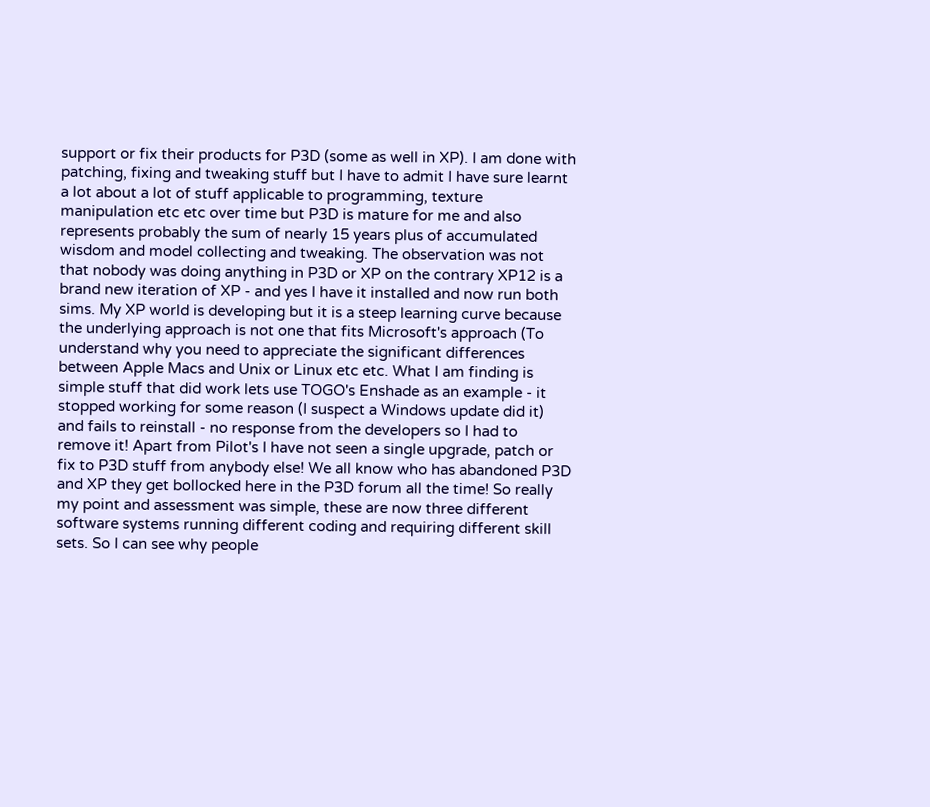support or fix their products for P3D (some as well in XP). I am done with patching, fixing and tweaking stuff but I have to admit I have sure learnt a lot about a lot of stuff applicable to programming, texture manipulation etc etc over time but P3D is mature for me and also represents probably the sum of nearly 15 years plus of accumulated wisdom and model collecting and tweaking. The observation was not that nobody was doing anything in P3D or XP on the contrary XP12 is a brand new iteration of XP - and yes I have it installed and now run both sims. My XP world is developing but it is a steep learning curve because the underlying approach is not one that fits Microsoft's approach (To understand why you need to appreciate the significant differences between Apple Macs and Unix or Linux etc etc. What I am finding is simple stuff that did work lets use TOGO's Enshade as an example - it stopped working for some reason (I suspect a Windows update did it) and fails to reinstall - no response from the developers so I had to remove it! Apart from Pilot's I have not seen a single upgrade, patch or fix to P3D stuff from anybody else! We all know who has abandoned P3D and XP they get bollocked here in the P3D forum all the time! So really my point and assessment was simple, these are now three different software systems running different coding and requiring different skill sets. So I can see why people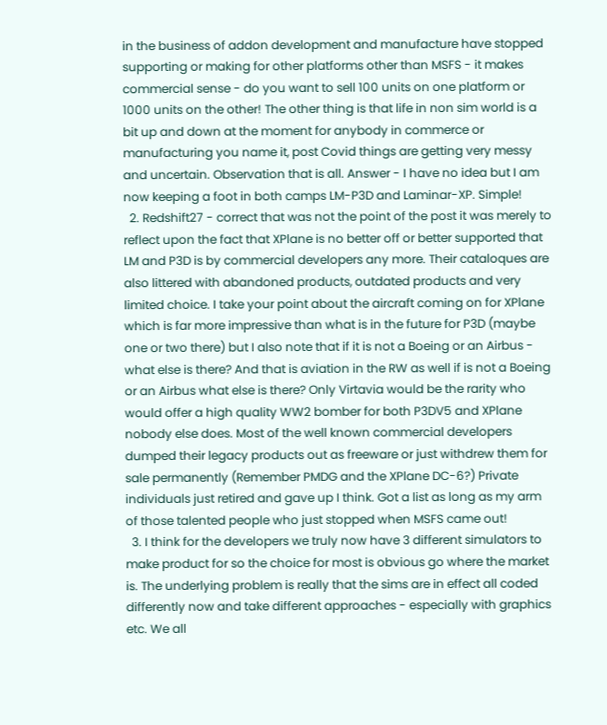in the business of addon development and manufacture have stopped supporting or making for other platforms other than MSFS - it makes commercial sense - do you want to sell 100 units on one platform or 1000 units on the other! The other thing is that life in non sim world is a bit up and down at the moment for anybody in commerce or manufacturing you name it, post Covid things are getting very messy and uncertain. Observation that is all. Answer - I have no idea but I am now keeping a foot in both camps LM-P3D and Laminar-XP. Simple!
  2. Redshift27 - correct that was not the point of the post it was merely to reflect upon the fact that XPlane is no better off or better supported that LM and P3D is by commercial developers any more. Their cataloques are also littered with abandoned products, outdated products and very limited choice. I take your point about the aircraft coming on for XPlane which is far more impressive than what is in the future for P3D (maybe one or two there) but I also note that if it is not a Boeing or an Airbus - what else is there? And that is aviation in the RW as well if is not a Boeing or an Airbus what else is there? Only Virtavia would be the rarity who would offer a high quality WW2 bomber for both P3DV5 and XPlane nobody else does. Most of the well known commercial developers dumped their legacy products out as freeware or just withdrew them for sale permanently (Remember PMDG and the XPlane DC-6?) Private individuals just retired and gave up I think. Got a list as long as my arm of those talented people who just stopped when MSFS came out!
  3. I think for the developers we truly now have 3 different simulators to make product for so the choice for most is obvious go where the market is. The underlying problem is really that the sims are in effect all coded differently now and take different approaches - especially with graphics etc. We all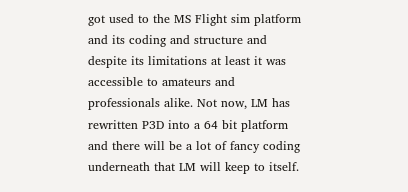got used to the MS Flight sim platform and its coding and structure and despite its limitations at least it was accessible to amateurs and professionals alike. Not now, LM has rewritten P3D into a 64 bit platform and there will be a lot of fancy coding underneath that LM will keep to itself.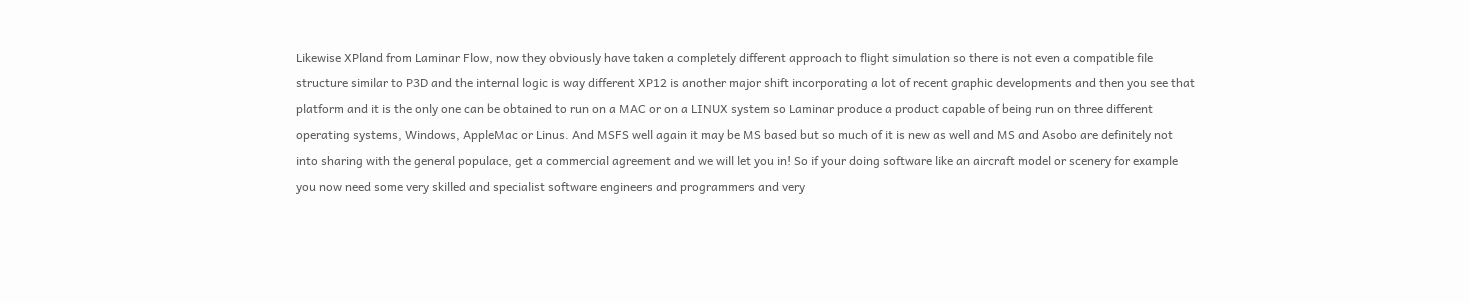Likewise XPland from Laminar Flow, now they obviously have taken a completely different approach to flight simulation so there is not even a compatible file structure similar to P3D and the internal logic is way different XP12 is another major shift incorporating a lot of recent graphic developments and then you see that platform and it is the only one can be obtained to run on a MAC or on a LINUX system so Laminar produce a product capable of being run on three different operating systems, Windows, AppleMac or Linus. And MSFS well again it may be MS based but so much of it is new as well and MS and Asobo are definitely not into sharing with the general populace, get a commercial agreement and we will let you in! So if your doing software like an aircraft model or scenery for example you now need some very skilled and specialist software engineers and programmers and very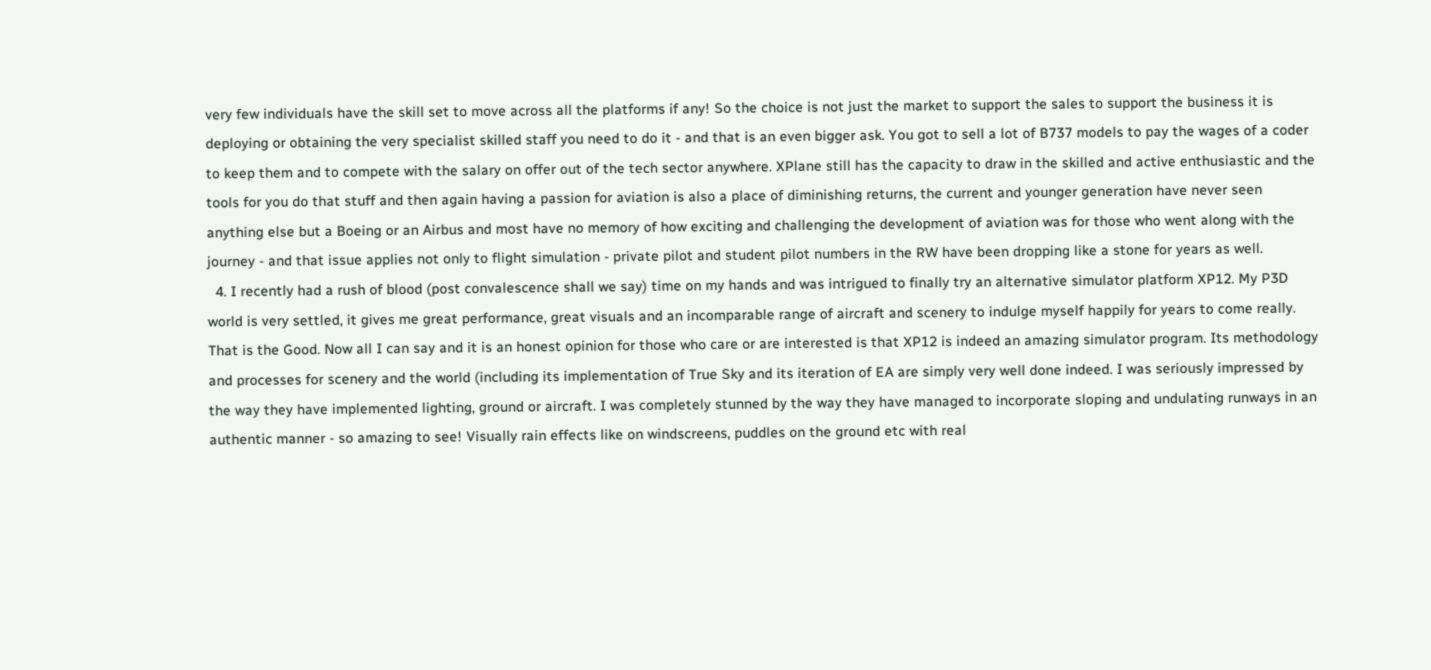very few individuals have the skill set to move across all the platforms if any! So the choice is not just the market to support the sales to support the business it is deploying or obtaining the very specialist skilled staff you need to do it - and that is an even bigger ask. You got to sell a lot of B737 models to pay the wages of a coder to keep them and to compete with the salary on offer out of the tech sector anywhere. XPlane still has the capacity to draw in the skilled and active enthusiastic and the tools for you do that stuff and then again having a passion for aviation is also a place of diminishing returns, the current and younger generation have never seen anything else but a Boeing or an Airbus and most have no memory of how exciting and challenging the development of aviation was for those who went along with the journey - and that issue applies not only to flight simulation - private pilot and student pilot numbers in the RW have been dropping like a stone for years as well.
  4. I recently had a rush of blood (post convalescence shall we say) time on my hands and was intrigued to finally try an alternative simulator platform XP12. My P3D world is very settled, it gives me great performance, great visuals and an incomparable range of aircraft and scenery to indulge myself happily for years to come really. That is the Good. Now all I can say and it is an honest opinion for those who care or are interested is that XP12 is indeed an amazing simulator program. Its methodology and processes for scenery and the world (including its implementation of True Sky and its iteration of EA are simply very well done indeed. I was seriously impressed by the way they have implemented lighting, ground or aircraft. I was completely stunned by the way they have managed to incorporate sloping and undulating runways in an authentic manner - so amazing to see! Visually rain effects like on windscreens, puddles on the ground etc with real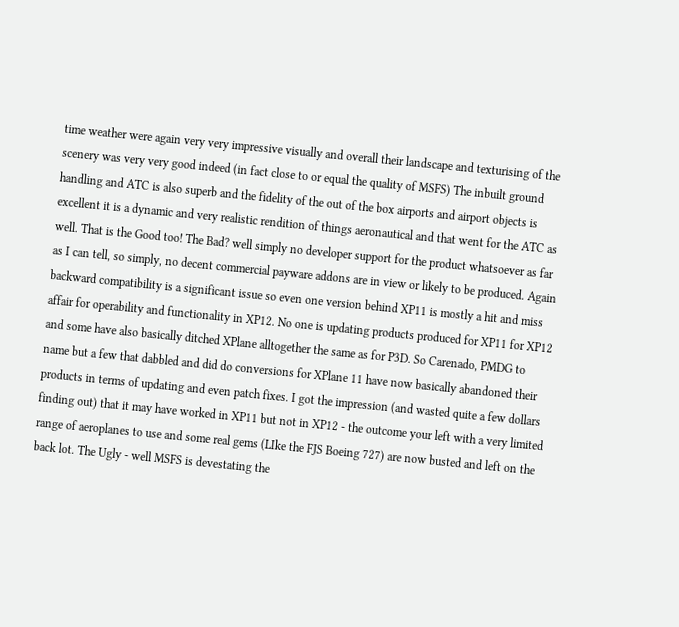time weather were again very very impressive visually and overall their landscape and texturising of the scenery was very very good indeed (in fact close to or equal the quality of MSFS) The inbuilt ground handling and ATC is also superb and the fidelity of the out of the box airports and airport objects is excellent it is a dynamic and very realistic rendition of things aeronautical and that went for the ATC as well. That is the Good too! The Bad? well simply no developer support for the product whatsoever as far as I can tell, so simply, no decent commercial payware addons are in view or likely to be produced. Again backward compatibility is a significant issue so even one version behind XP11 is mostly a hit and miss affair for operability and functionality in XP12. No one is updating products produced for XP11 for XP12 and some have also basically ditched XPlane alltogether the same as for P3D. So Carenado, PMDG to name but a few that dabbled and did do conversions for XPlane 11 have now basically abandoned their products in terms of updating and even patch fixes. I got the impression (and wasted quite a few dollars finding out) that it may have worked in XP11 but not in XP12 - the outcome your left with a very limited range of aeroplanes to use and some real gems (LIke the FJS Boeing 727) are now busted and left on the back lot. The Ugly - well MSFS is devestating the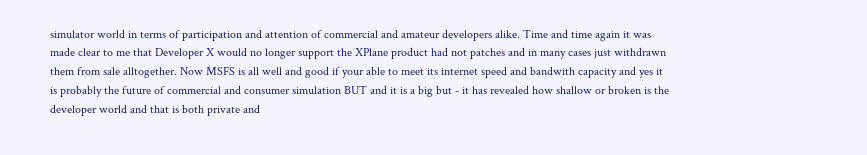simulator world in terms of participation and attention of commercial and amateur developers alike. Time and time again it was made clear to me that Developer X would no longer support the XPlane product had not patches and in many cases just withdrawn them from sale alltogether. Now MSFS is all well and good if your able to meet its internet speed and bandwith capacity and yes it is probably the future of commercial and consumer simulation BUT and it is a big but - it has revealed how shallow or broken is the developer world and that is both private and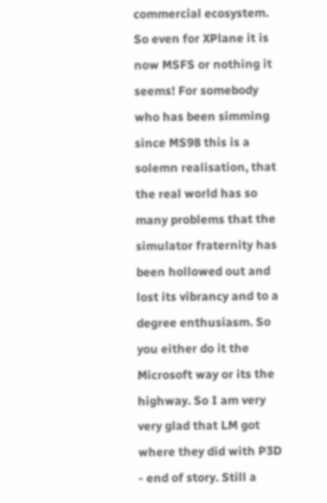commercial ecosystem. So even for XPlane it is now MSFS or nothing it seems! For somebody who has been simming since MS98 this is a solemn realisation, that the real world has so many problems that the simulator fraternity has been hollowed out and lost its vibrancy and to a degree enthusiasm. So you either do it the Microsoft way or its the highway. So I am very very glad that LM got where they did with P3D - end of story. Still a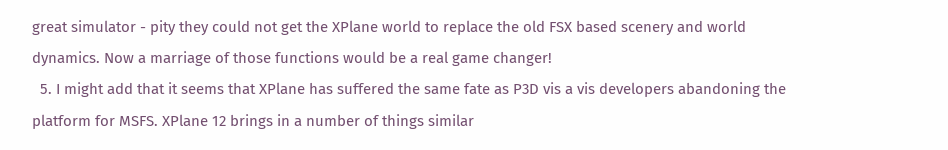great simulator - pity they could not get the XPlane world to replace the old FSX based scenery and world dynamics. Now a marriage of those functions would be a real game changer!
  5. I might add that it seems that XPlane has suffered the same fate as P3D vis a vis developers abandoning the platform for MSFS. XPlane 12 brings in a number of things similar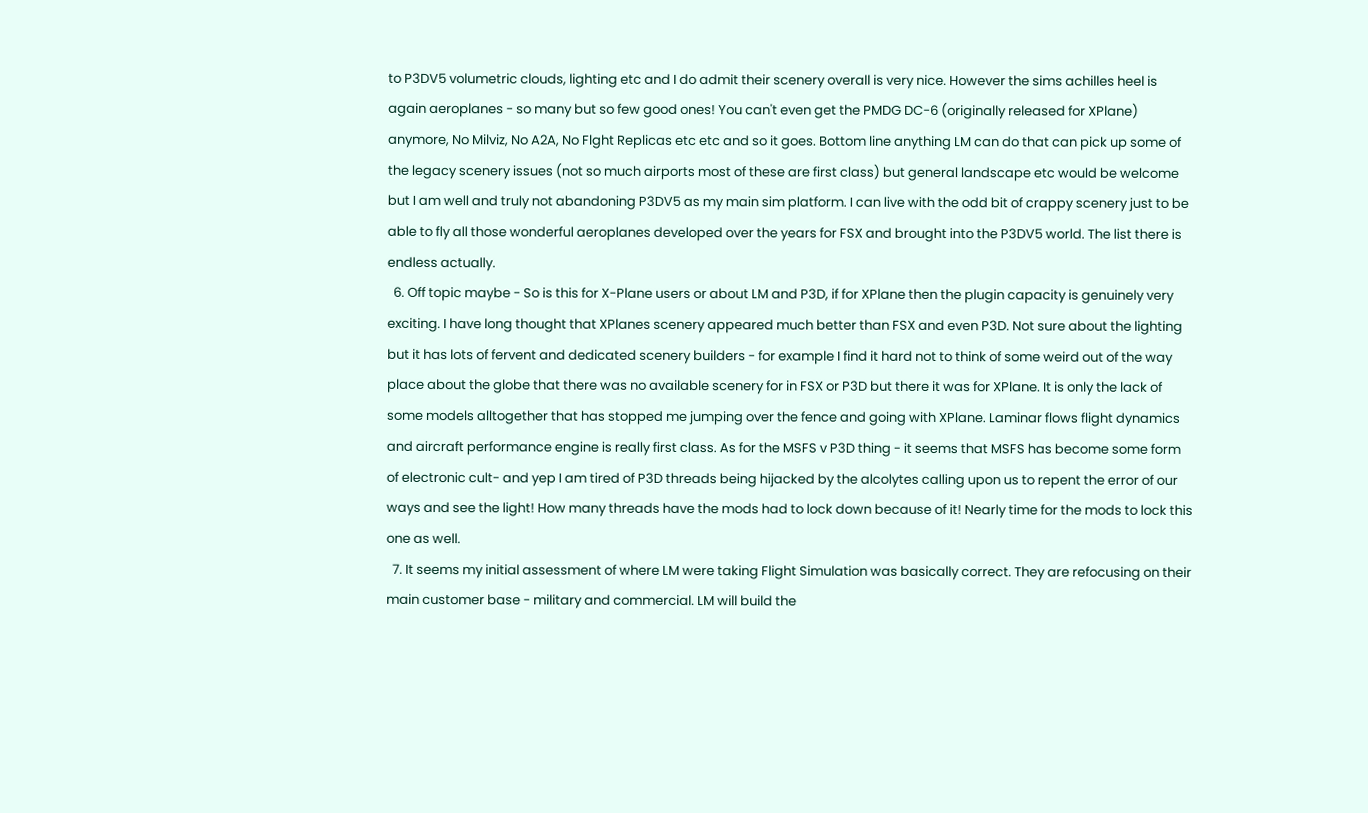to P3DV5 volumetric clouds, lighting etc and I do admit their scenery overall is very nice. However the sims achilles heel is again aeroplanes - so many but so few good ones! You can't even get the PMDG DC-6 (originally released for XPlane) anymore, No Milviz, No A2A, No Flght Replicas etc etc and so it goes. Bottom line anything LM can do that can pick up some of the legacy scenery issues (not so much airports most of these are first class) but general landscape etc would be welcome but I am well and truly not abandoning P3DV5 as my main sim platform. I can live with the odd bit of crappy scenery just to be able to fly all those wonderful aeroplanes developed over the years for FSX and brought into the P3DV5 world. The list there is endless actually.
  6. Off topic maybe - So is this for X-Plane users or about LM and P3D, if for XPlane then the plugin capacity is genuinely very exciting. I have long thought that XPlanes scenery appeared much better than FSX and even P3D. Not sure about the lighting but it has lots of fervent and dedicated scenery builders - for example I find it hard not to think of some weird out of the way place about the globe that there was no available scenery for in FSX or P3D but there it was for XPlane. It is only the lack of some models alltogether that has stopped me jumping over the fence and going with XPlane. Laminar flows flight dynamics and aircraft performance engine is really first class. As for the MSFS v P3D thing - it seems that MSFS has become some form of electronic cult- and yep I am tired of P3D threads being hijacked by the alcolytes calling upon us to repent the error of our ways and see the light! How many threads have the mods had to lock down because of it! Nearly time for the mods to lock this one as well.
  7. It seems my initial assessment of where LM were taking Flight Simulation was basically correct. They are refocusing on their main customer base - military and commercial. LM will build the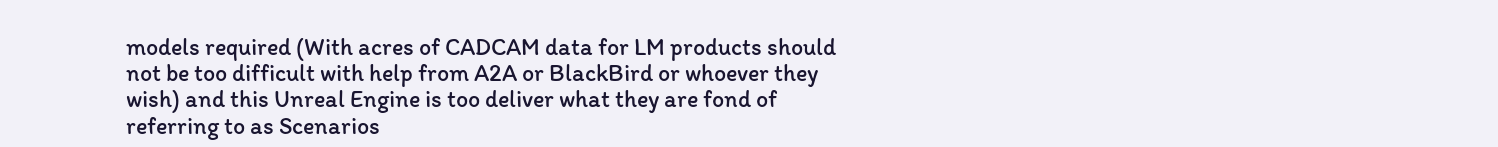models required (With acres of CADCAM data for LM products should not be too difficult with help from A2A or BlackBird or whoever they wish) and this Unreal Engine is too deliver what they are fond of referring to as Scenarios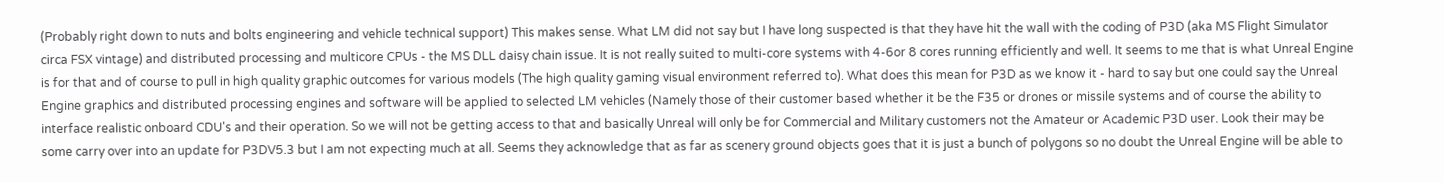(Probably right down to nuts and bolts engineering and vehicle technical support) This makes sense. What LM did not say but I have long suspected is that they have hit the wall with the coding of P3D (aka MS Flight Simulator circa FSX vintage) and distributed processing and multicore CPUs - the MS DLL daisy chain issue. It is not really suited to multi-core systems with 4-6or 8 cores running efficiently and well. It seems to me that is what Unreal Engine is for that and of course to pull in high quality graphic outcomes for various models (The high quality gaming visual environment referred to). What does this mean for P3D as we know it - hard to say but one could say the Unreal Engine graphics and distributed processing engines and software will be applied to selected LM vehicles (Namely those of their customer based whether it be the F35 or drones or missile systems and of course the ability to interface realistic onboard CDU's and their operation. So we will not be getting access to that and basically Unreal will only be for Commercial and Military customers not the Amateur or Academic P3D user. Look their may be some carry over into an update for P3DV5.3 but I am not expecting much at all. Seems they acknowledge that as far as scenery ground objects goes that it is just a bunch of polygons so no doubt the Unreal Engine will be able to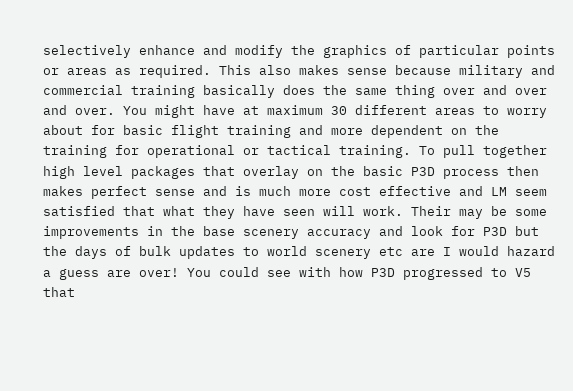selectively enhance and modify the graphics of particular points or areas as required. This also makes sense because military and commercial training basically does the same thing over and over and over. You might have at maximum 30 different areas to worry about for basic flight training and more dependent on the training for operational or tactical training. To pull together high level packages that overlay on the basic P3D process then makes perfect sense and is much more cost effective and LM seem satisfied that what they have seen will work. Their may be some improvements in the base scenery accuracy and look for P3D but the days of bulk updates to world scenery etc are I would hazard a guess are over! You could see with how P3D progressed to V5 that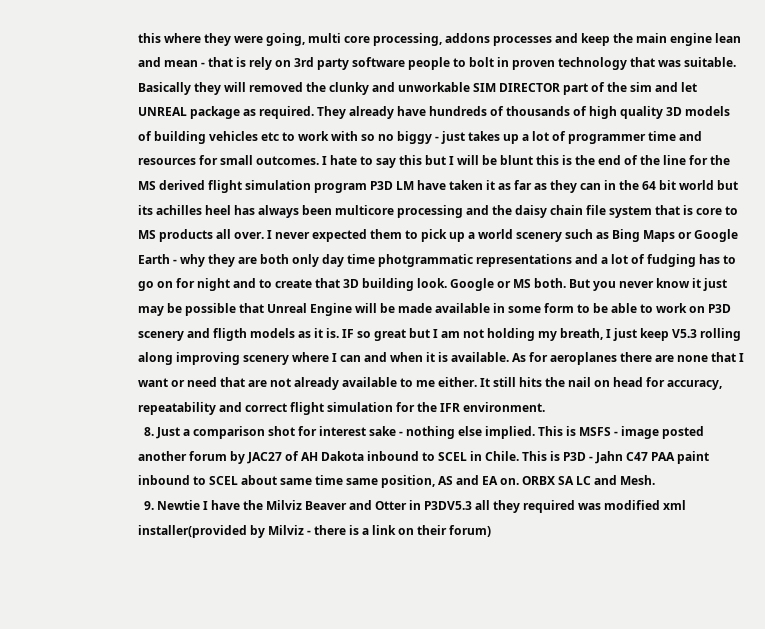this where they were going, multi core processing, addons processes and keep the main engine lean and mean - that is rely on 3rd party software people to bolt in proven technology that was suitable. Basically they will removed the clunky and unworkable SIM DIRECTOR part of the sim and let UNREAL package as required. They already have hundreds of thousands of high quality 3D models of building vehicles etc to work with so no biggy - just takes up a lot of programmer time and resources for small outcomes. I hate to say this but I will be blunt this is the end of the line for the MS derived flight simulation program P3D LM have taken it as far as they can in the 64 bit world but its achilles heel has always been multicore processing and the daisy chain file system that is core to MS products all over. I never expected them to pick up a world scenery such as Bing Maps or Google Earth - why they are both only day time photgrammatic representations and a lot of fudging has to go on for night and to create that 3D building look. Google or MS both. But you never know it just may be possible that Unreal Engine will be made available in some form to be able to work on P3D scenery and fligth models as it is. IF so great but I am not holding my breath, I just keep V5.3 rolling along improving scenery where I can and when it is available. As for aeroplanes there are none that I want or need that are not already available to me either. It still hits the nail on head for accuracy, repeatability and correct flight simulation for the IFR environment.
  8. Just a comparison shot for interest sake - nothing else implied. This is MSFS - image posted another forum by JAC27 of AH Dakota inbound to SCEL in Chile. This is P3D - Jahn C47 PAA paint inbound to SCEL about same time same position, AS and EA on. ORBX SA LC and Mesh.
  9. Newtie I have the Milviz Beaver and Otter in P3DV5.3 all they required was modified xml installer(provided by Milviz - there is a link on their forum)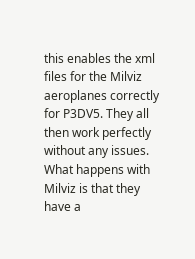this enables the xml files for the Milviz aeroplanes correctly for P3DV5. They all then work perfectly without any issues. What happens with Milviz is that they have a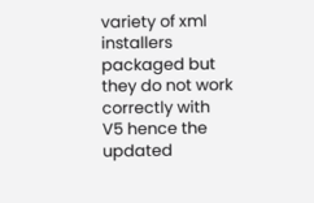variety of xml installers packaged but they do not work correctly with V5 hence the updated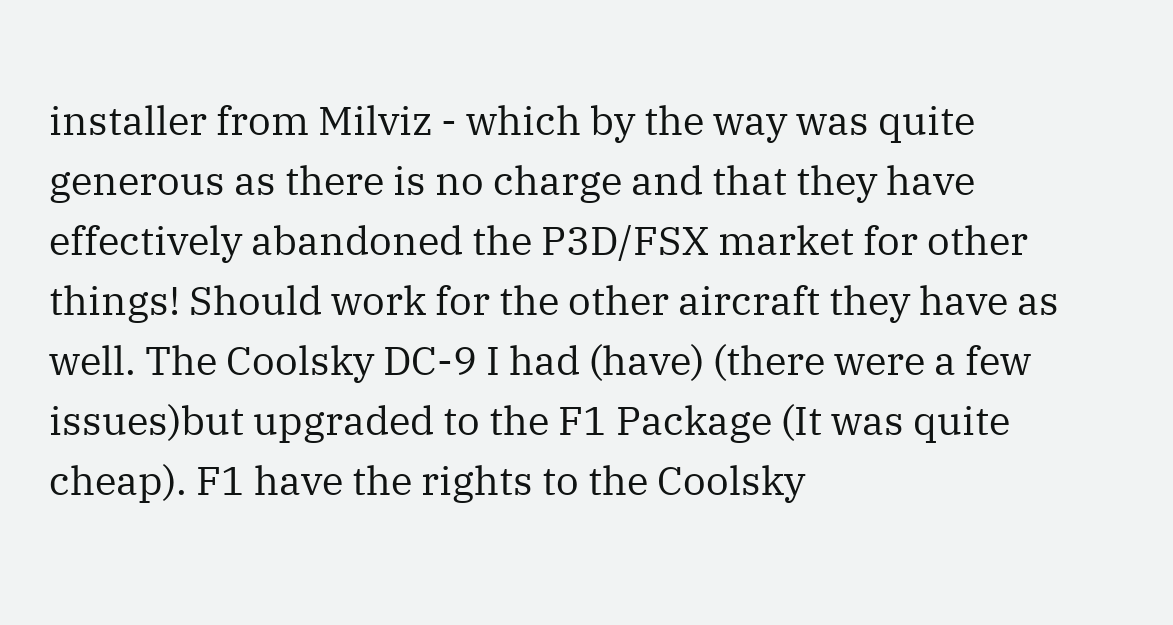installer from Milviz - which by the way was quite generous as there is no charge and that they have effectively abandoned the P3D/FSX market for other things! Should work for the other aircraft they have as well. The Coolsky DC-9 I had (have) (there were a few issues)but upgraded to the F1 Package (It was quite cheap). F1 have the rights to the Coolsky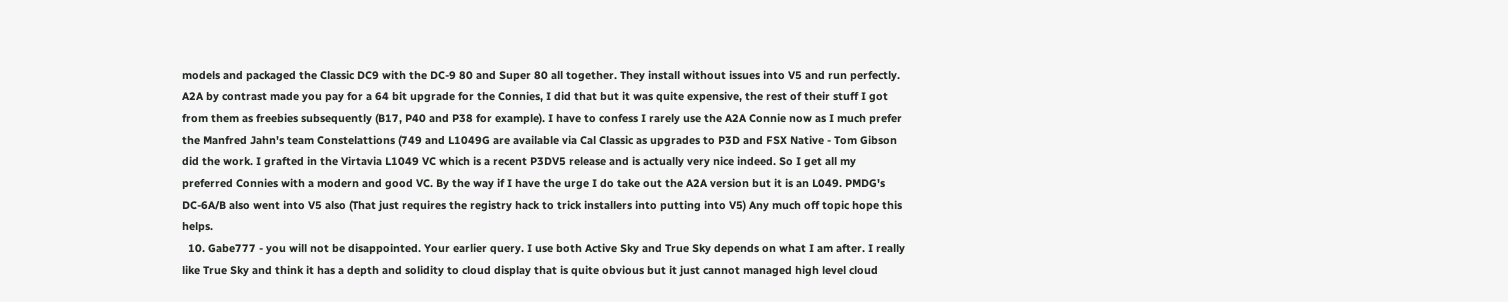models and packaged the Classic DC9 with the DC-9 80 and Super 80 all together. They install without issues into V5 and run perfectly. A2A by contrast made you pay for a 64 bit upgrade for the Connies, I did that but it was quite expensive, the rest of their stuff I got from them as freebies subsequently (B17, P40 and P38 for example). I have to confess I rarely use the A2A Connie now as I much prefer the Manfred Jahn's team Constelattions (749 and L1049G are available via Cal Classic as upgrades to P3D and FSX Native - Tom Gibson did the work. I grafted in the Virtavia L1049 VC which is a recent P3DV5 release and is actually very nice indeed. So I get all my preferred Connies with a modern and good VC. By the way if I have the urge I do take out the A2A version but it is an L049. PMDG's DC-6A/B also went into V5 also (That just requires the registry hack to trick installers into putting into V5) Any much off topic hope this helps.
  10. Gabe777 - you will not be disappointed. Your earlier query. I use both Active Sky and True Sky depends on what I am after. I really like True Sky and think it has a depth and solidity to cloud display that is quite obvious but it just cannot managed high level cloud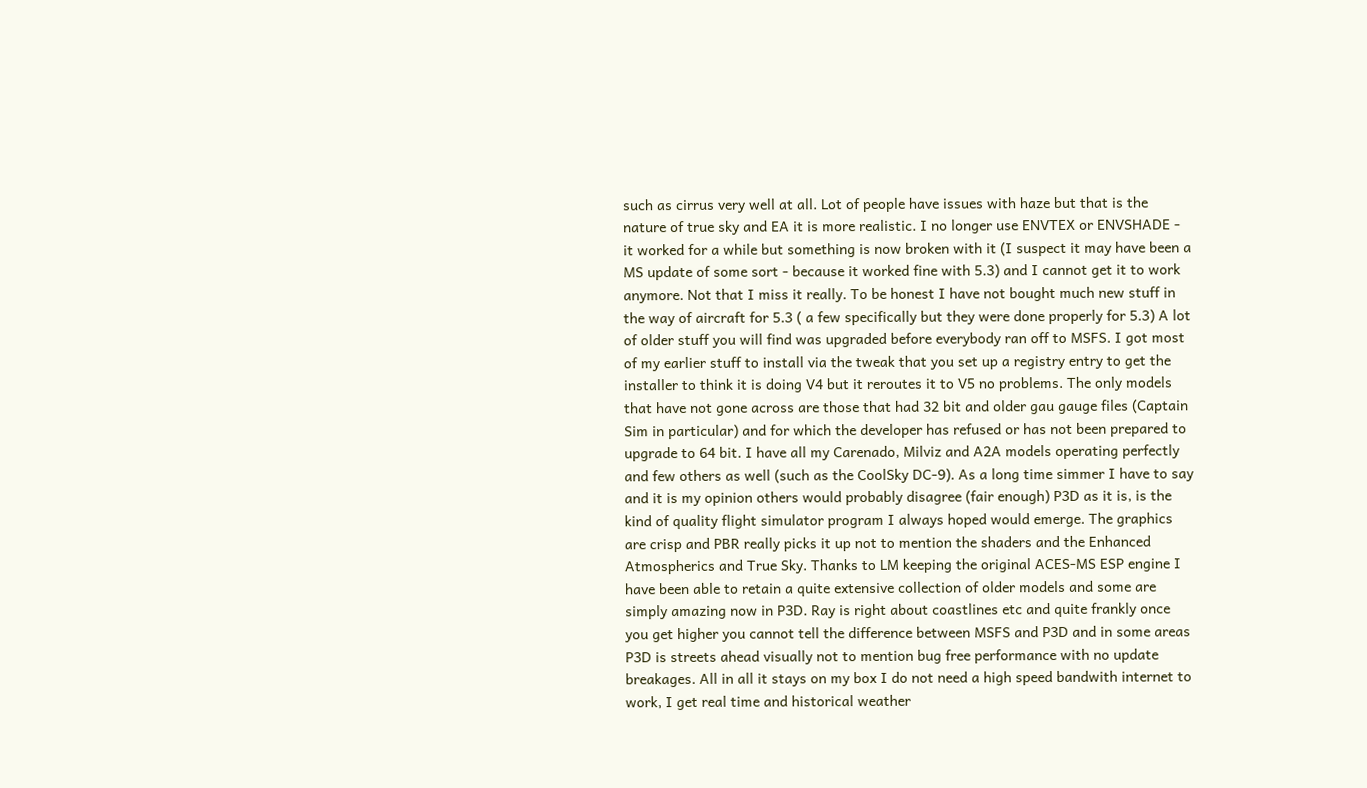such as cirrus very well at all. Lot of people have issues with haze but that is the nature of true sky and EA it is more realistic. I no longer use ENVTEX or ENVSHADE - it worked for a while but something is now broken with it (I suspect it may have been a MS update of some sort - because it worked fine with 5.3) and I cannot get it to work anymore. Not that I miss it really. To be honest I have not bought much new stuff in the way of aircraft for 5.3 ( a few specifically but they were done properly for 5.3) A lot of older stuff you will find was upgraded before everybody ran off to MSFS. I got most of my earlier stuff to install via the tweak that you set up a registry entry to get the installer to think it is doing V4 but it reroutes it to V5 no problems. The only models that have not gone across are those that had 32 bit and older gau gauge files (Captain Sim in particular) and for which the developer has refused or has not been prepared to upgrade to 64 bit. I have all my Carenado, Milviz and A2A models operating perfectly and few others as well (such as the CoolSky DC-9). As a long time simmer I have to say and it is my opinion others would probably disagree (fair enough) P3D as it is, is the kind of quality flight simulator program I always hoped would emerge. The graphics are crisp and PBR really picks it up not to mention the shaders and the Enhanced Atmospherics and True Sky. Thanks to LM keeping the original ACES-MS ESP engine I have been able to retain a quite extensive collection of older models and some are simply amazing now in P3D. Ray is right about coastlines etc and quite frankly once you get higher you cannot tell the difference between MSFS and P3D and in some areas P3D is streets ahead visually not to mention bug free performance with no update breakages. All in all it stays on my box I do not need a high speed bandwith internet to work, I get real time and historical weather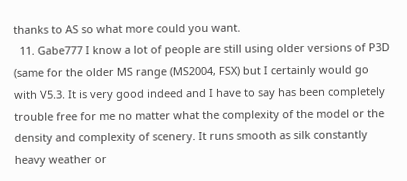thanks to AS so what more could you want.
  11. Gabe777 I know a lot of people are still using older versions of P3D (same for the older MS range (MS2004, FSX) but I certainly would go with V5.3. It is very good indeed and I have to say has been completely trouble free for me no matter what the complexity of the model or the density and complexity of scenery. It runs smooth as silk constantly heavy weather or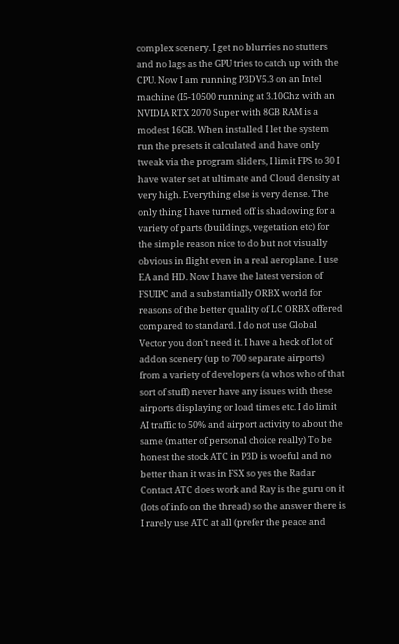complex scenery. I get no blurries no stutters and no lags as the GPU tries to catch up with the CPU. Now I am running P3DV5.3 on an Intel machine (I5-10500 running at 3.10Ghz with an NVIDIA RTX 2070 Super with 8GB RAM is a modest 16GB. When installed I let the system run the presets it calculated and have only tweak via the program sliders, I limit FPS to 30 I have water set at ultimate and Cloud density at very high. Everything else is very dense. The only thing I have turned off is shadowing for a variety of parts (buildings, vegetation etc) for the simple reason nice to do but not visually obvious in flight even in a real aeroplane. I use EA and HD. Now I have the latest version of FSUIPC and a substantially ORBX world for reasons of the better quality of LC ORBX offered compared to standard. I do not use Global Vector you don't need it. I have a heck of lot of addon scenery (up to 700 separate airports) from a variety of developers (a whos who of that sort of stuff) never have any issues with these airports displaying or load times etc. I do limit AI traffic to 50% and airport activity to about the same (matter of personal choice really) To be honest the stock ATC in P3D is woeful and no better than it was in FSX so yes the Radar Contact ATC does work and Ray is the guru on it (lots of info on the thread) so the answer there is I rarely use ATC at all (prefer the peace and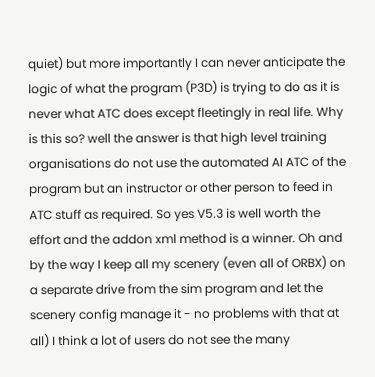quiet) but more importantly I can never anticipate the logic of what the program (P3D) is trying to do as it is never what ATC does except fleetingly in real life. Why is this so? well the answer is that high level training organisations do not use the automated AI ATC of the program but an instructor or other person to feed in ATC stuff as required. So yes V5.3 is well worth the effort and the addon xml method is a winner. Oh and by the way I keep all my scenery (even all of ORBX) on a separate drive from the sim program and let the scenery config manage it - no problems with that at all) I think a lot of users do not see the many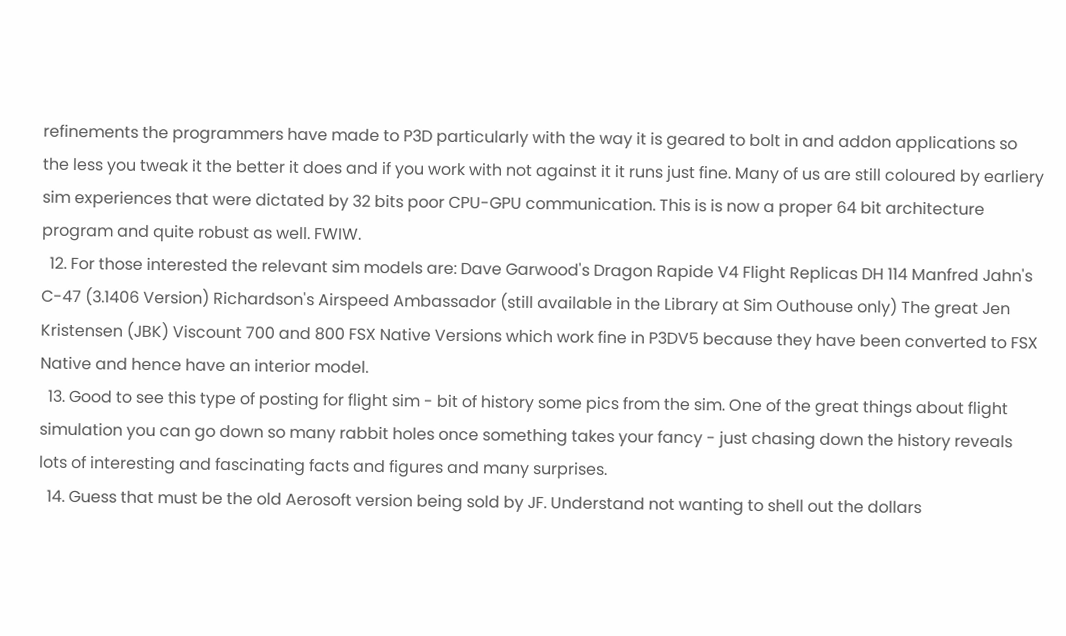refinements the programmers have made to P3D particularly with the way it is geared to bolt in and addon applications so the less you tweak it the better it does and if you work with not against it it runs just fine. Many of us are still coloured by earliery sim experiences that were dictated by 32 bits poor CPU-GPU communication. This is is now a proper 64 bit architecture program and quite robust as well. FWIW.
  12. For those interested the relevant sim models are: Dave Garwood's Dragon Rapide V4 Flight Replicas DH 114 Manfred Jahn's C-47 (3.1406 Version) Richardson's Airspeed Ambassador (still available in the Library at Sim Outhouse only) The great Jen Kristensen (JBK) Viscount 700 and 800 FSX Native Versions which work fine in P3DV5 because they have been converted to FSX Native and hence have an interior model.
  13. Good to see this type of posting for flight sim - bit of history some pics from the sim. One of the great things about flight simulation you can go down so many rabbit holes once something takes your fancy - just chasing down the history reveals lots of interesting and fascinating facts and figures and many surprises.
  14. Guess that must be the old Aerosoft version being sold by JF. Understand not wanting to shell out the dollars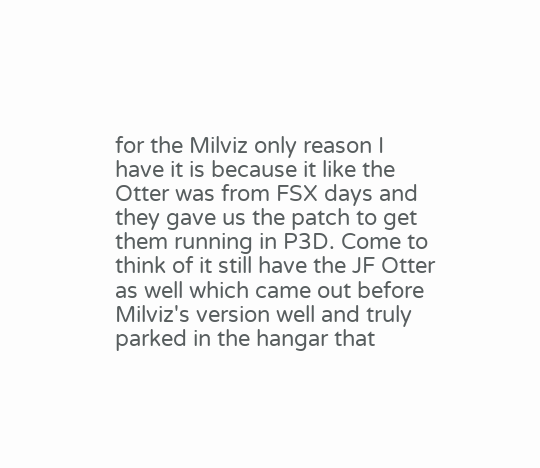for the Milviz only reason I have it is because it like the Otter was from FSX days and they gave us the patch to get them running in P3D. Come to think of it still have the JF Otter as well which came out before Milviz's version well and truly parked in the hangar that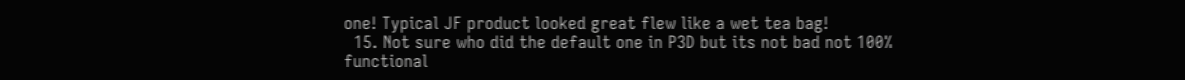one! Typical JF product looked great flew like a wet tea bag!
  15. Not sure who did the default one in P3D but its not bad not 100% functional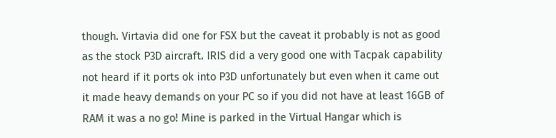though. Virtavia did one for FSX but the caveat it probably is not as good as the stock P3D aircraft. IRIS did a very good one with Tacpak capability not heard if it ports ok into P3D unfortunately but even when it came out it made heavy demands on your PC so if you did not have at least 16GB of RAM it was a no go! Mine is parked in the Virtual Hangar which is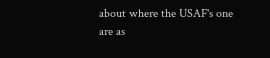about where the USAF's one are as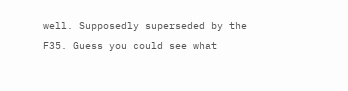well. Supposedly superseded by the F35. Guess you could see what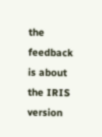the feedback is about the IRIS version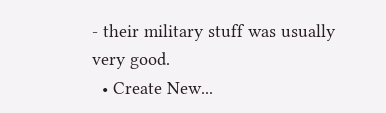- their military stuff was usually very good.
  • Create New...